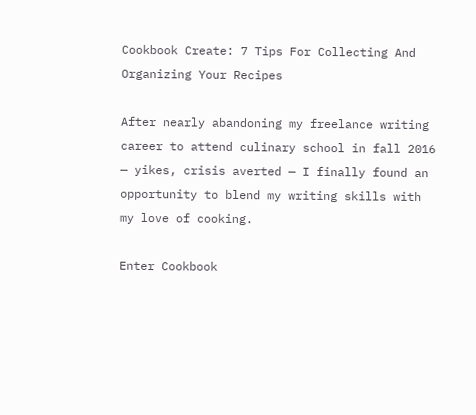Cookbook Create: 7 Tips For Collecting And Organizing Your Recipes

After nearly abandoning my freelance writing career to attend culinary school in fall 2016 — yikes, crisis averted — I finally found an opportunity to blend my writing skills with my love of cooking.

Enter Cookbook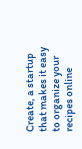Create, a startup that makes it easy to organize your recipes online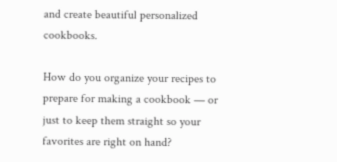and create beautiful personalized cookbooks.

How do you organize your recipes to prepare for making a cookbook — or just to keep them straight so your favorites are right on hand?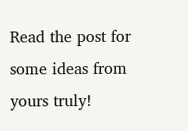Read the post for some ideas from yours truly!